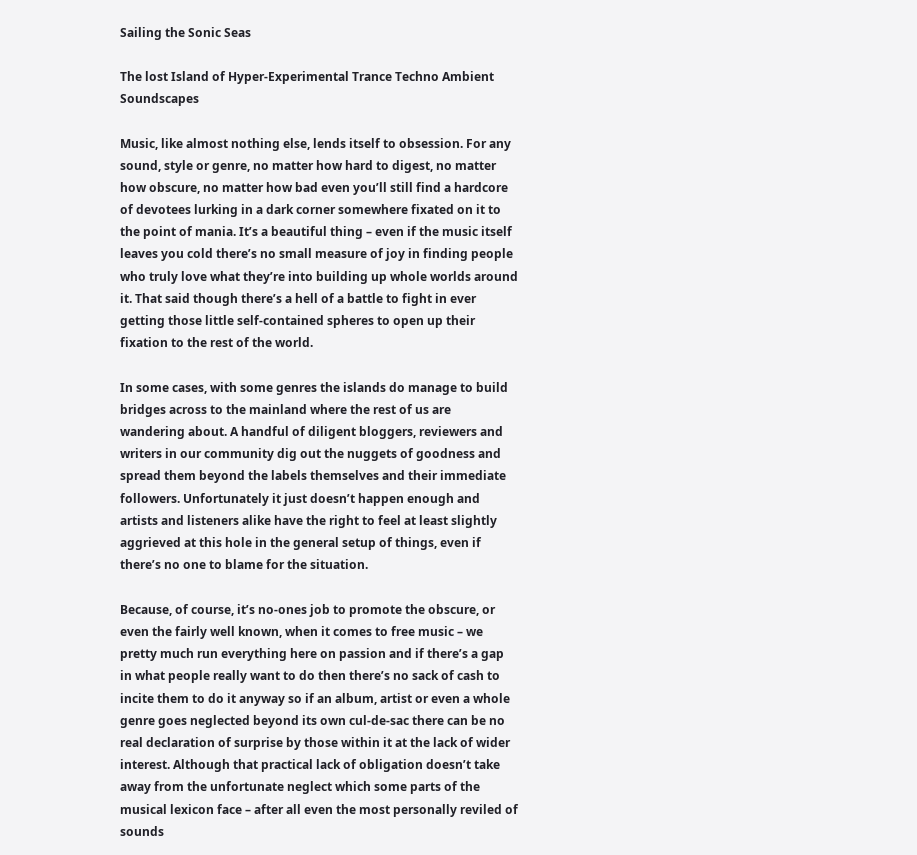Sailing the Sonic Seas

The lost Island of Hyper-Experimental Trance Techno Ambient Soundscapes

Music, like almost nothing else, lends itself to obsession. For any sound, style or genre, no matter how hard to digest, no matter how obscure, no matter how bad even you’ll still find a hardcore of devotees lurking in a dark corner somewhere fixated on it to the point of mania. It’s a beautiful thing – even if the music itself leaves you cold there’s no small measure of joy in finding people who truly love what they’re into building up whole worlds around it. That said though there’s a hell of a battle to fight in ever getting those little self-contained spheres to open up their fixation to the rest of the world.

In some cases, with some genres the islands do manage to build bridges across to the mainland where the rest of us are wandering about. A handful of diligent bloggers, reviewers and writers in our community dig out the nuggets of goodness and spread them beyond the labels themselves and their immediate followers. Unfortunately it just doesn’t happen enough and artists and listeners alike have the right to feel at least slightly aggrieved at this hole in the general setup of things, even if there’s no one to blame for the situation.

Because, of course, it’s no-ones job to promote the obscure, or even the fairly well known, when it comes to free music – we pretty much run everything here on passion and if there’s a gap in what people really want to do then there’s no sack of cash to incite them to do it anyway so if an album, artist or even a whole genre goes neglected beyond its own cul-de-sac there can be no real declaration of surprise by those within it at the lack of wider interest. Although that practical lack of obligation doesn’t take away from the unfortunate neglect which some parts of the musical lexicon face – after all even the most personally reviled of sounds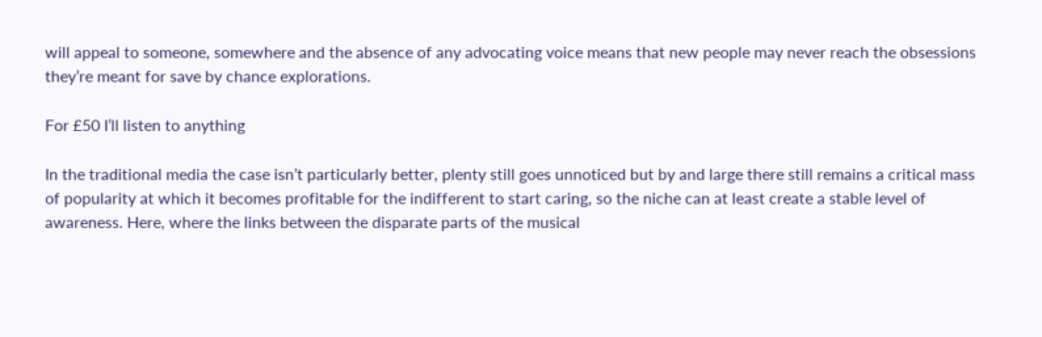will appeal to someone, somewhere and the absence of any advocating voice means that new people may never reach the obsessions they’re meant for save by chance explorations.

For £50 I’ll listen to anything

In the traditional media the case isn’t particularly better, plenty still goes unnoticed but by and large there still remains a critical mass of popularity at which it becomes profitable for the indifferent to start caring, so the niche can at least create a stable level of awareness. Here, where the links between the disparate parts of the musical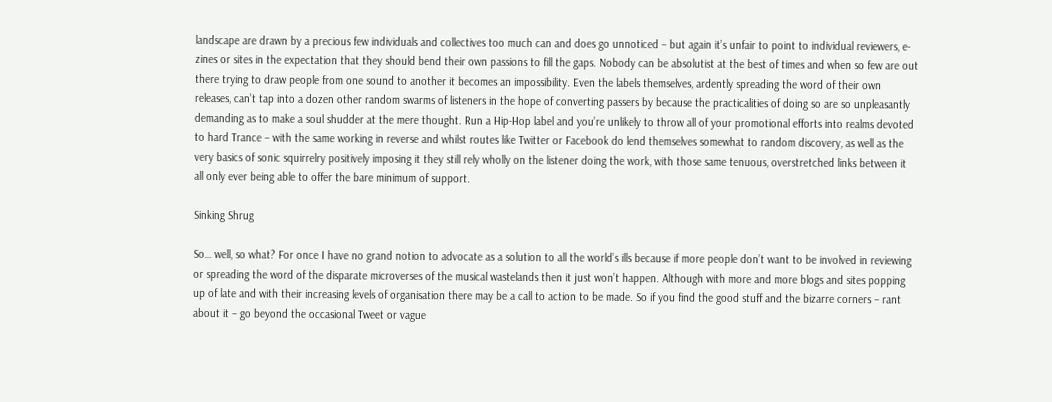landscape are drawn by a precious few individuals and collectives too much can and does go unnoticed – but again it’s unfair to point to individual reviewers, e-zines or sites in the expectation that they should bend their own passions to fill the gaps. Nobody can be absolutist at the best of times and when so few are out there trying to draw people from one sound to another it becomes an impossibility. Even the labels themselves, ardently spreading the word of their own releases, can’t tap into a dozen other random swarms of listeners in the hope of converting passers by because the practicalities of doing so are so unpleasantly demanding as to make a soul shudder at the mere thought. Run a Hip-Hop label and you’re unlikely to throw all of your promotional efforts into realms devoted to hard Trance – with the same working in reverse and whilst routes like Twitter or Facebook do lend themselves somewhat to random discovery, as well as the very basics of sonic squirrelry positively imposing it they still rely wholly on the listener doing the work, with those same tenuous, overstretched links between it all only ever being able to offer the bare minimum of support.

Sinking Shrug

So… well, so what? For once I have no grand notion to advocate as a solution to all the world’s ills because if more people don’t want to be involved in reviewing or spreading the word of the disparate microverses of the musical wastelands then it just won’t happen. Although with more and more blogs and sites popping up of late and with their increasing levels of organisation there may be a call to action to be made. So if you find the good stuff and the bizarre corners – rant about it – go beyond the occasional Tweet or vague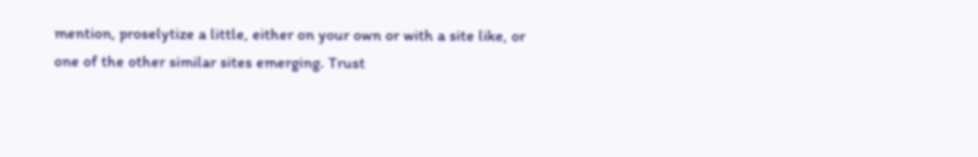mention, proselytize a little, either on your own or with a site like, or one of the other similar sites emerging. Trust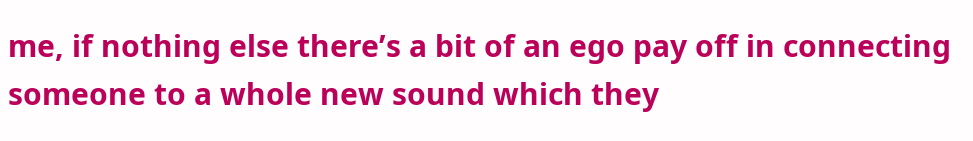me, if nothing else there’s a bit of an ego pay off in connecting someone to a whole new sound which they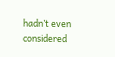hadn’t even considered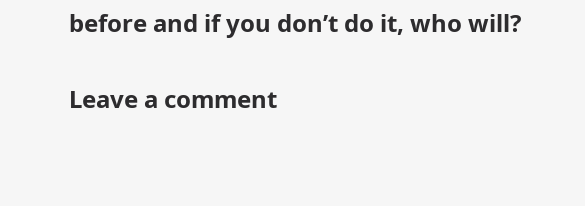before and if you don’t do it, who will?

Leave a comment